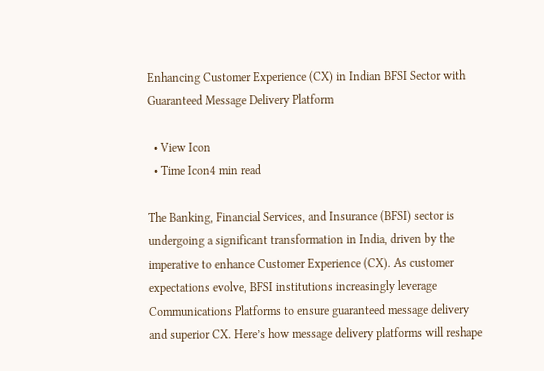Enhancing Customer Experience (CX) in Indian BFSI Sector with Guaranteed Message Delivery Platform

  • View Icon
  • Time Icon4 min read

The Banking, Financial Services, and Insurance (BFSI) sector is undergoing a significant transformation in India, driven by the imperative to enhance Customer Experience (CX). As customer expectations evolve, BFSI institutions increasingly leverage Communications Platforms to ensure guaranteed message delivery and superior CX. Here’s how message delivery platforms will reshape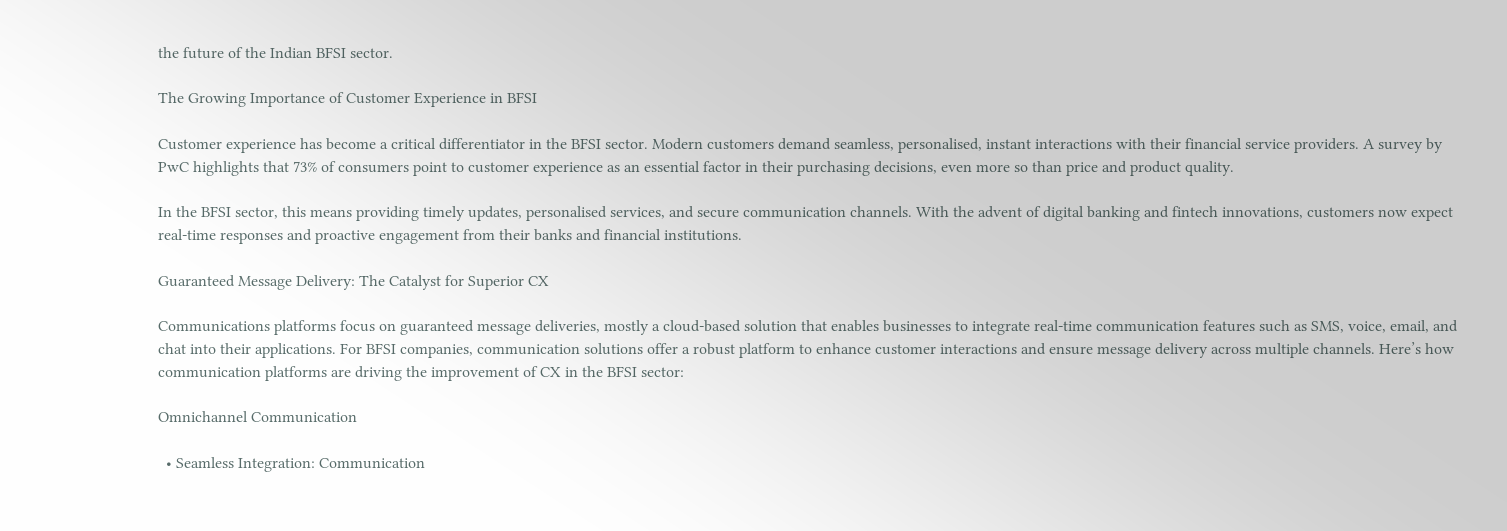the future of the Indian BFSI sector.

The Growing Importance of Customer Experience in BFSI

Customer experience has become a critical differentiator in the BFSI sector. Modern customers demand seamless, personalised, instant interactions with their financial service providers. A survey by PwC highlights that 73% of consumers point to customer experience as an essential factor in their purchasing decisions, even more so than price and product quality.

In the BFSI sector, this means providing timely updates, personalised services, and secure communication channels. With the advent of digital banking and fintech innovations, customers now expect real-time responses and proactive engagement from their banks and financial institutions.

Guaranteed Message Delivery: The Catalyst for Superior CX

Communications platforms focus on guaranteed message deliveries, mostly a cloud-based solution that enables businesses to integrate real-time communication features such as SMS, voice, email, and chat into their applications. For BFSI companies, communication solutions offer a robust platform to enhance customer interactions and ensure message delivery across multiple channels. Here’s how communication platforms are driving the improvement of CX in the BFSI sector:

Omnichannel Communication

  • Seamless Integration: Communication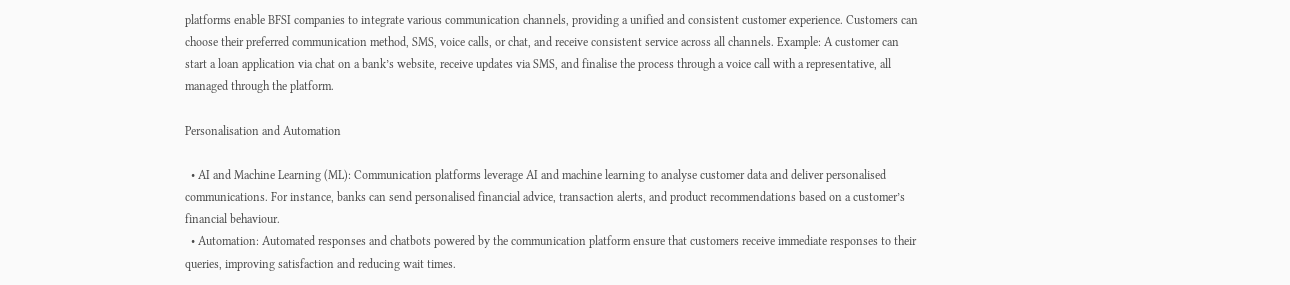platforms enable BFSI companies to integrate various communication channels, providing a unified and consistent customer experience. Customers can choose their preferred communication method, SMS, voice calls, or chat, and receive consistent service across all channels. Example: A customer can start a loan application via chat on a bank’s website, receive updates via SMS, and finalise the process through a voice call with a representative, all managed through the platform.

Personalisation and Automation

  • AI and Machine Learning (ML): Communication platforms leverage AI and machine learning to analyse customer data and deliver personalised communications. For instance, banks can send personalised financial advice, transaction alerts, and product recommendations based on a customer’s financial behaviour.
  • Automation: Automated responses and chatbots powered by the communication platform ensure that customers receive immediate responses to their queries, improving satisfaction and reducing wait times.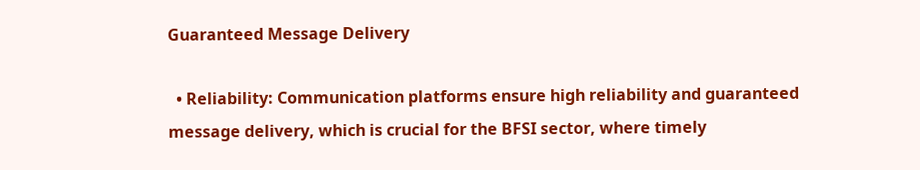Guaranteed Message Delivery

  • Reliability: Communication platforms ensure high reliability and guaranteed message delivery, which is crucial for the BFSI sector, where timely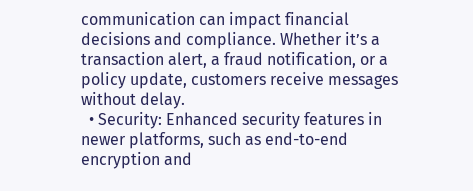communication can impact financial decisions and compliance. Whether it’s a transaction alert, a fraud notification, or a policy update, customers receive messages without delay.
  • Security: Enhanced security features in newer platforms, such as end-to-end encryption and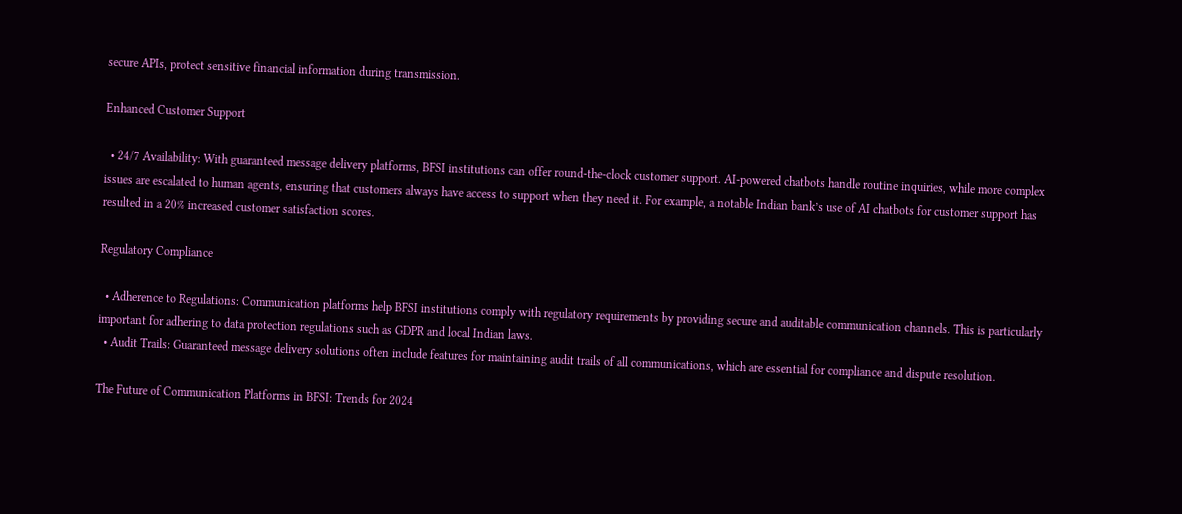secure APIs, protect sensitive financial information during transmission.

Enhanced Customer Support

  • 24/7 Availability: With guaranteed message delivery platforms, BFSI institutions can offer round-the-clock customer support. AI-powered chatbots handle routine inquiries, while more complex issues are escalated to human agents, ensuring that customers always have access to support when they need it. For example, a notable Indian bank’s use of AI chatbots for customer support has resulted in a 20% increased customer satisfaction scores.

Regulatory Compliance

  • Adherence to Regulations: Communication platforms help BFSI institutions comply with regulatory requirements by providing secure and auditable communication channels. This is particularly important for adhering to data protection regulations such as GDPR and local Indian laws.
  • Audit Trails: Guaranteed message delivery solutions often include features for maintaining audit trails of all communications, which are essential for compliance and dispute resolution.

The Future of Communication Platforms in BFSI: Trends for 2024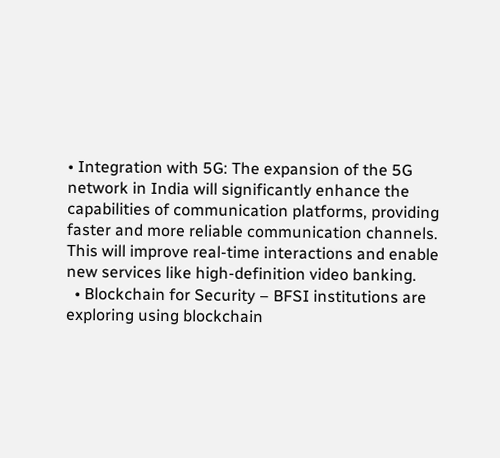• Integration with 5G: The expansion of the 5G network in India will significantly enhance the capabilities of communication platforms, providing faster and more reliable communication channels. This will improve real-time interactions and enable new services like high-definition video banking.
  • Blockchain for Security – BFSI institutions are exploring using blockchain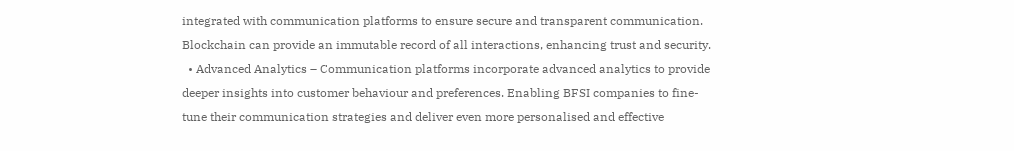integrated with communication platforms to ensure secure and transparent communication. Blockchain can provide an immutable record of all interactions, enhancing trust and security.
  • Advanced Analytics – Communication platforms incorporate advanced analytics to provide deeper insights into customer behaviour and preferences. Enabling BFSI companies to fine-tune their communication strategies and deliver even more personalised and effective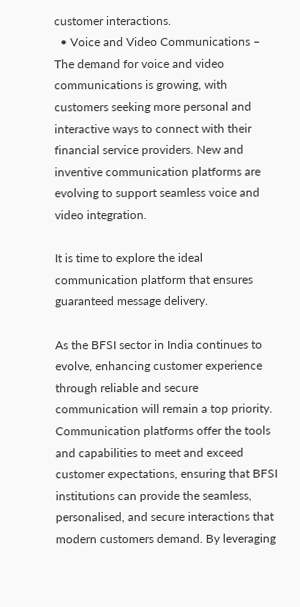customer interactions.
  • Voice and Video Communications – The demand for voice and video communications is growing, with customers seeking more personal and interactive ways to connect with their financial service providers. New and inventive communication platforms are evolving to support seamless voice and video integration.

It is time to explore the ideal communication platform that ensures guaranteed message delivery.

As the BFSI sector in India continues to evolve, enhancing customer experience through reliable and secure communication will remain a top priority. Communication platforms offer the tools and capabilities to meet and exceed customer expectations, ensuring that BFSI institutions can provide the seamless, personalised, and secure interactions that modern customers demand. By leveraging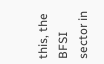this, the BFSI sector in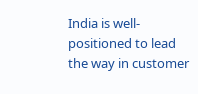India is well-positioned to lead the way in customer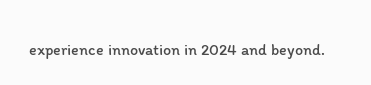experience innovation in 2024 and beyond.